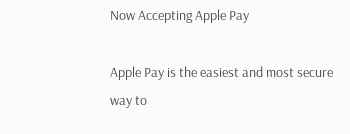Now Accepting Apple Pay

Apple Pay is the easiest and most secure way to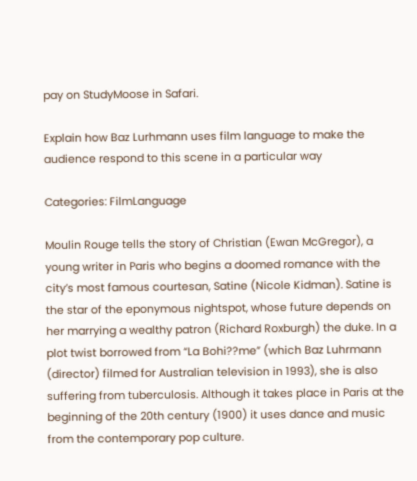pay on StudyMoose in Safari.

Explain how Baz Lurhmann uses film language to make the audience respond to this scene in a particular way

Categories: FilmLanguage

Moulin Rouge tells the story of Christian (Ewan McGregor), a young writer in Paris who begins a doomed romance with the city’s most famous courtesan, Satine (Nicole Kidman). Satine is the star of the eponymous nightspot, whose future depends on her marrying a wealthy patron (Richard Roxburgh) the duke. In a plot twist borrowed from “La Bohi??me” (which Baz Luhrmann (director) filmed for Australian television in 1993), she is also suffering from tuberculosis. Although it takes place in Paris at the beginning of the 20th century (1900) it uses dance and music from the contemporary pop culture.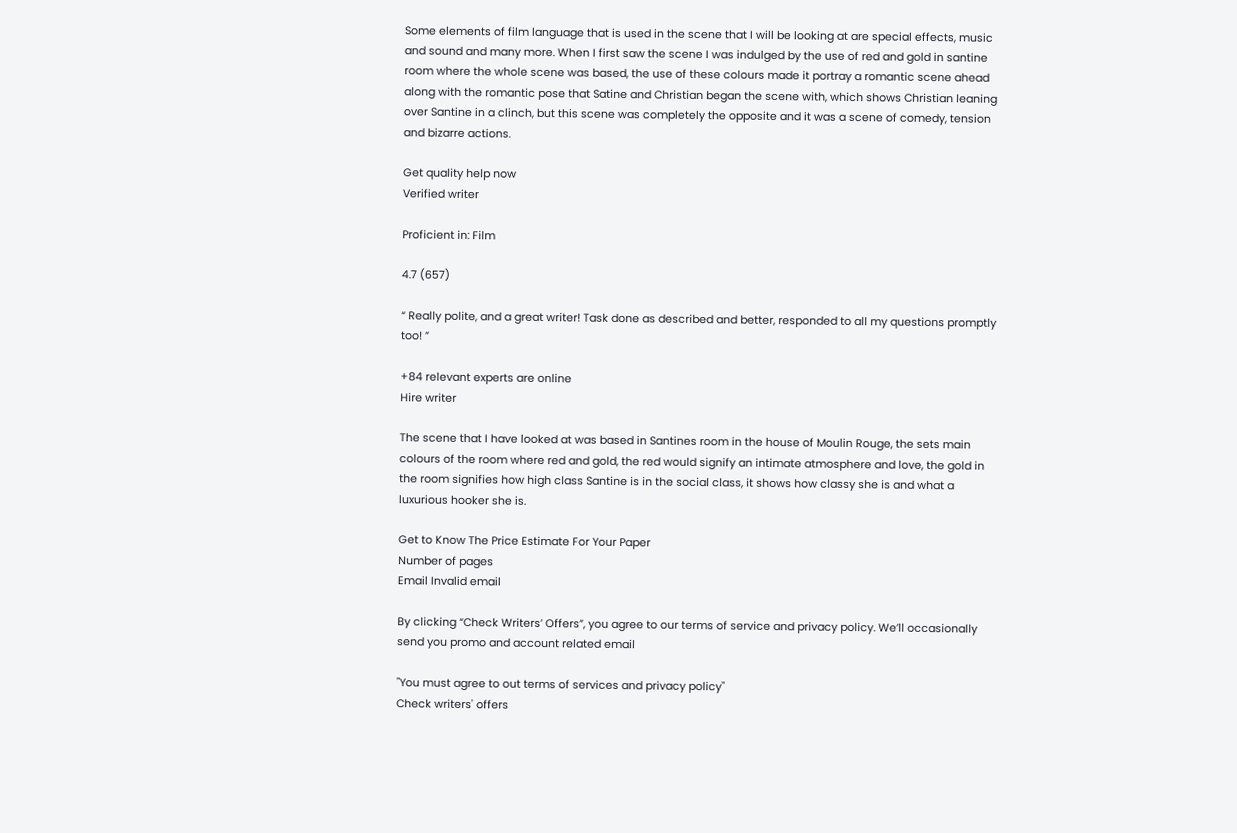Some elements of film language that is used in the scene that I will be looking at are special effects, music and sound and many more. When I first saw the scene I was indulged by the use of red and gold in santine room where the whole scene was based, the use of these colours made it portray a romantic scene ahead along with the romantic pose that Satine and Christian began the scene with, which shows Christian leaning over Santine in a clinch, but this scene was completely the opposite and it was a scene of comedy, tension and bizarre actions.

Get quality help now
Verified writer

Proficient in: Film

4.7 (657)

“ Really polite, and a great writer! Task done as described and better, responded to all my questions promptly too! ”

+84 relevant experts are online
Hire writer

The scene that I have looked at was based in Santines room in the house of Moulin Rouge, the sets main colours of the room where red and gold, the red would signify an intimate atmosphere and love, the gold in the room signifies how high class Santine is in the social class, it shows how classy she is and what a luxurious hooker she is.

Get to Know The Price Estimate For Your Paper
Number of pages
Email Invalid email

By clicking “Check Writers’ Offers”, you agree to our terms of service and privacy policy. We’ll occasionally send you promo and account related email

"You must agree to out terms of services and privacy policy"
Check writers' offers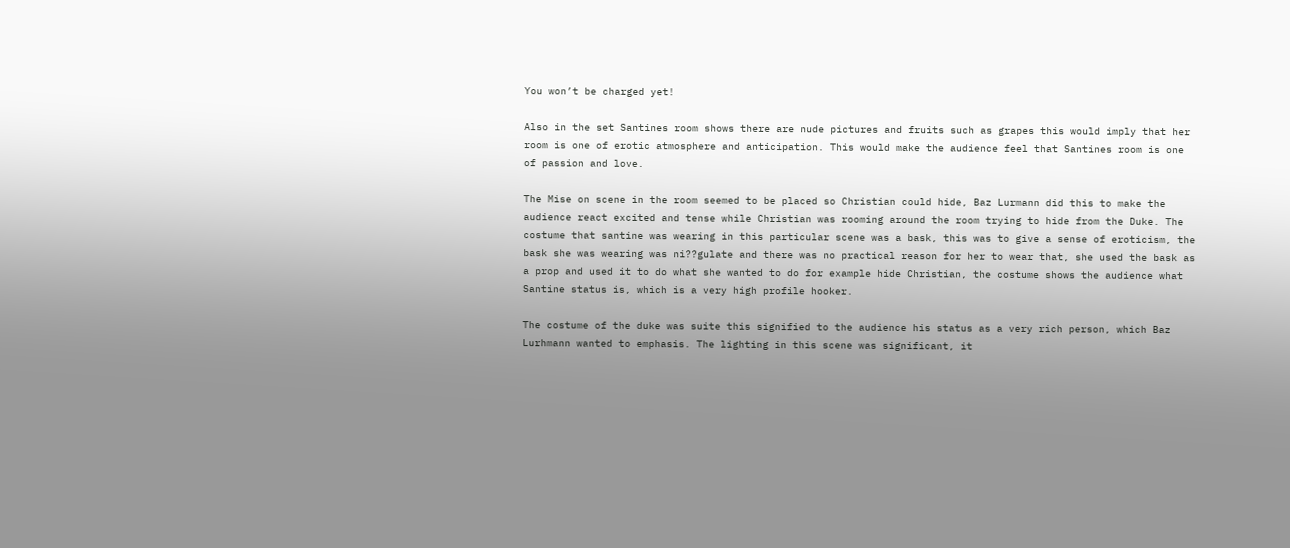You won’t be charged yet!

Also in the set Santines room shows there are nude pictures and fruits such as grapes this would imply that her room is one of erotic atmosphere and anticipation. This would make the audience feel that Santines room is one of passion and love.

The Mise on scene in the room seemed to be placed so Christian could hide, Baz Lurmann did this to make the audience react excited and tense while Christian was rooming around the room trying to hide from the Duke. The costume that santine was wearing in this particular scene was a bask, this was to give a sense of eroticism, the bask she was wearing was ni??gulate and there was no practical reason for her to wear that, she used the bask as a prop and used it to do what she wanted to do for example hide Christian, the costume shows the audience what Santine status is, which is a very high profile hooker.

The costume of the duke was suite this signified to the audience his status as a very rich person, which Baz Lurhmann wanted to emphasis. The lighting in this scene was significant, it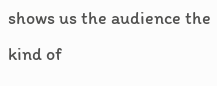shows us the audience the kind of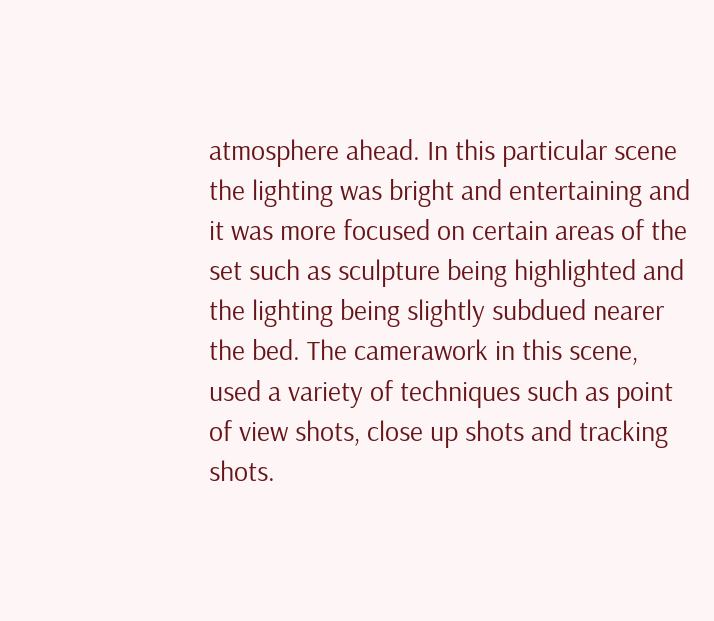atmosphere ahead. In this particular scene the lighting was bright and entertaining and it was more focused on certain areas of the set such as sculpture being highlighted and the lighting being slightly subdued nearer the bed. The camerawork in this scene, used a variety of techniques such as point of view shots, close up shots and tracking shots.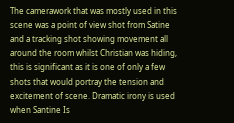The camerawork that was mostly used in this scene was a point of view shot from Satine and a tracking shot showing movement all around the room whilst Christian was hiding, this is significant as it is one of only a few shots that would portray the tension and excitement of scene. Dramatic irony is used when Santine Is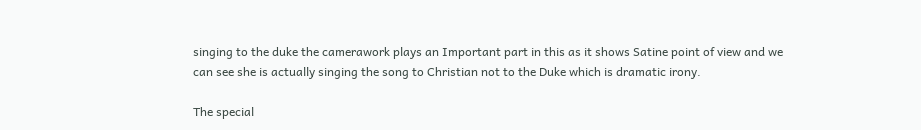singing to the duke the camerawork plays an Important part in this as it shows Satine point of view and we can see she is actually singing the song to Christian not to the Duke which is dramatic irony.

The special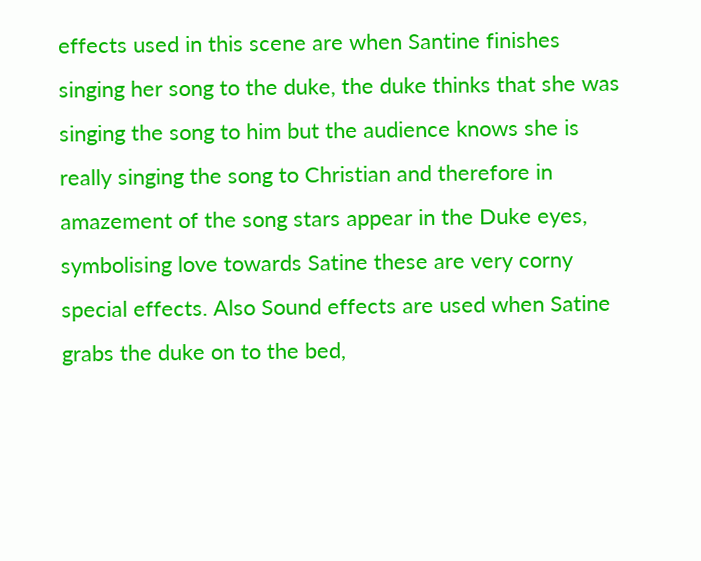effects used in this scene are when Santine finishes singing her song to the duke, the duke thinks that she was singing the song to him but the audience knows she is really singing the song to Christian and therefore in amazement of the song stars appear in the Duke eyes, symbolising love towards Satine these are very corny special effects. Also Sound effects are used when Satine grabs the duke on to the bed,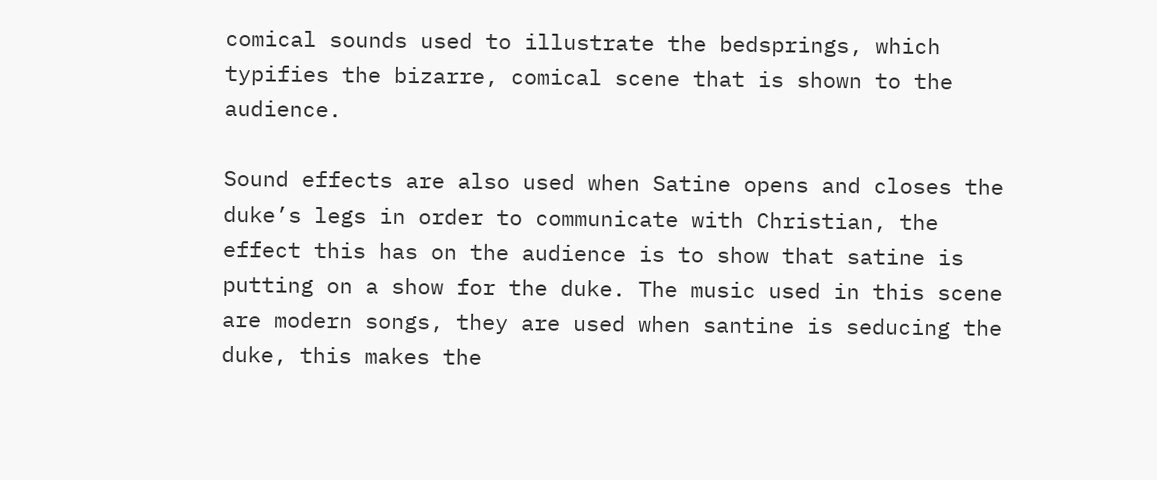comical sounds used to illustrate the bedsprings, which typifies the bizarre, comical scene that is shown to the audience.

Sound effects are also used when Satine opens and closes the duke’s legs in order to communicate with Christian, the effect this has on the audience is to show that satine is putting on a show for the duke. The music used in this scene are modern songs, they are used when santine is seducing the duke, this makes the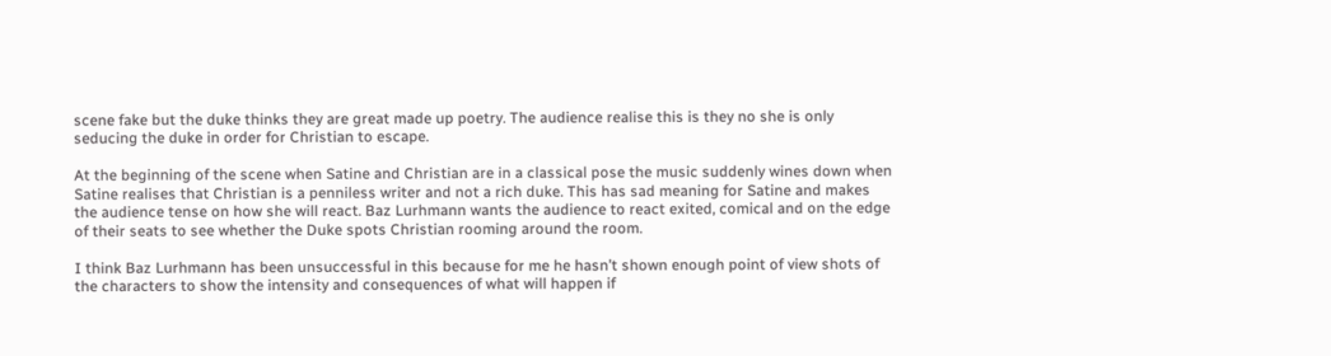scene fake but the duke thinks they are great made up poetry. The audience realise this is they no she is only seducing the duke in order for Christian to escape.

At the beginning of the scene when Satine and Christian are in a classical pose the music suddenly wines down when Satine realises that Christian is a penniless writer and not a rich duke. This has sad meaning for Satine and makes the audience tense on how she will react. Baz Lurhmann wants the audience to react exited, comical and on the edge of their seats to see whether the Duke spots Christian rooming around the room.

I think Baz Lurhmann has been unsuccessful in this because for me he hasn’t shown enough point of view shots of the characters to show the intensity and consequences of what will happen if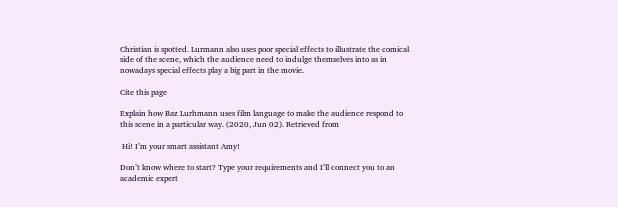Christian is spotted. Lurmann also uses poor special effects to illustrate the comical side of the scene, which the audience need to indulge themselves into as in nowadays special effects play a big part in the movie.

Cite this page

Explain how Baz Lurhmann uses film language to make the audience respond to this scene in a particular way. (2020, Jun 02). Retrieved from

 Hi! I’m your smart assistant Amy!

Don’t know where to start? Type your requirements and I’ll connect you to an academic expert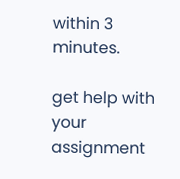within 3 minutes.

get help with your assignment